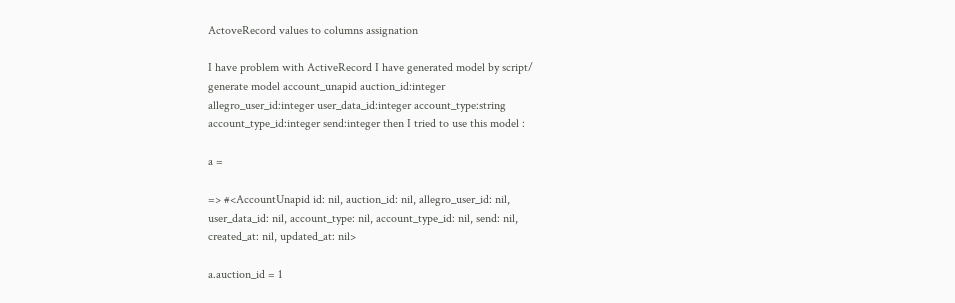ActoveRecord values to columns assignation

I have problem with ActiveRecord I have generated model by script/
generate model account_unapid auction_id:integer
allegro_user_id:integer user_data_id:integer account_type:string
account_type_id:integer send:integer then I tried to use this model :

a =

=> #<AccountUnapid id: nil, auction_id: nil, allegro_user_id: nil,
user_data_id: nil, account_type: nil, account_type_id: nil, send: nil,
created_at: nil, updated_at: nil>

a.auction_id = 1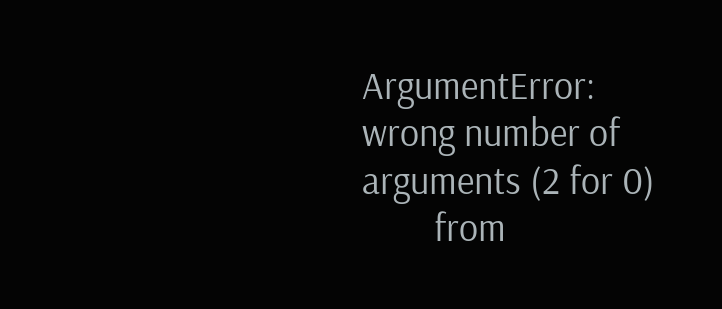ArgumentError: wrong number of arguments (2 for 0)
        from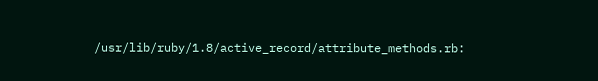/usr/lib/ruby/1.8/active_record/attribute_methods.rb: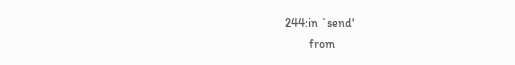244:in `send'
        from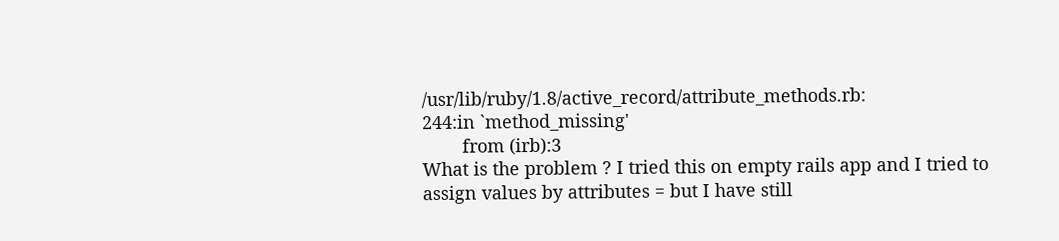/usr/lib/ruby/1.8/active_record/attribute_methods.rb:
244:in `method_missing'
        from (irb):3
What is the problem ? I tried this on empty rails app and I tried to
assign values by attributes = but I have still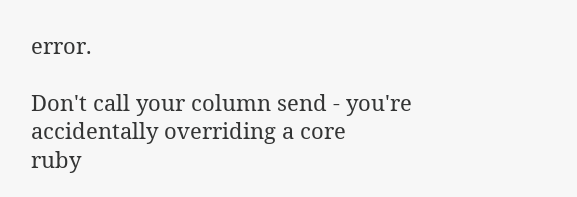error.

Don't call your column send - you're accidentally overriding a core
ruby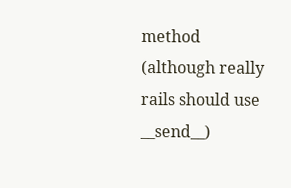method (although really rails should use __send__)